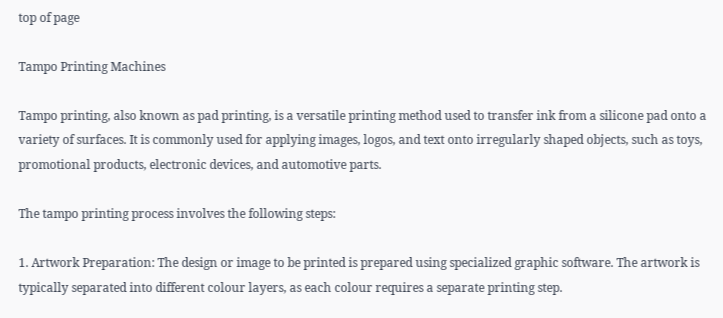top of page

Tampo Printing Machines

Tampo printing, also known as pad printing, is a versatile printing method used to transfer ink from a silicone pad onto a variety of surfaces. It is commonly used for applying images, logos, and text onto irregularly shaped objects, such as toys, promotional products, electronic devices, and automotive parts.

The tampo printing process involves the following steps:

1. Artwork Preparation: The design or image to be printed is prepared using specialized graphic software. The artwork is typically separated into different colour layers, as each colour requires a separate printing step.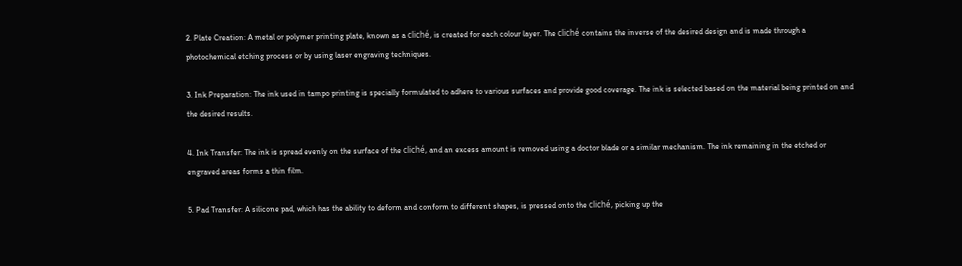2. Plate Creation: A metal or polymer printing plate, known as a cliché, is created for each colour layer. The cliché contains the inverse of the desired design and is made through a photochemical etching process or by using laser engraving techniques.

3. Ink Preparation: The ink used in tampo printing is specially formulated to adhere to various surfaces and provide good coverage. The ink is selected based on the material being printed on and the desired results.

4. Ink Transfer: The ink is spread evenly on the surface of the cliché, and an excess amount is removed using a doctor blade or a similar mechanism. The ink remaining in the etched or engraved areas forms a thin film.

5. Pad Transfer: A silicone pad, which has the ability to deform and conform to different shapes, is pressed onto the cliché, picking up the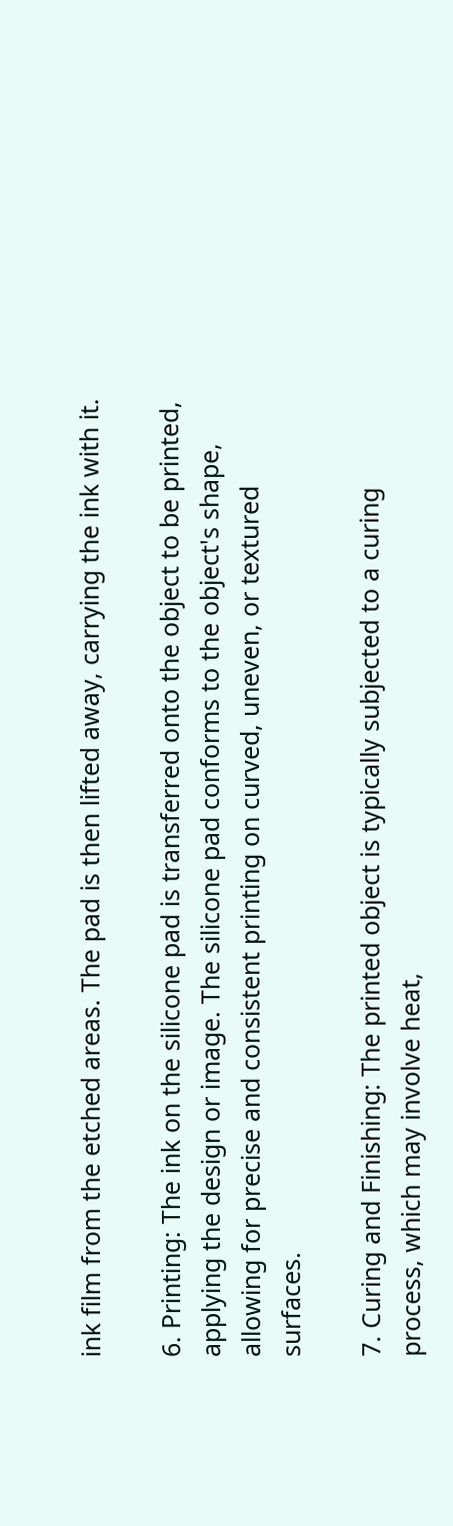ink film from the etched areas. The pad is then lifted away, carrying the ink with it.

6. Printing: The ink on the silicone pad is transferred onto the object to be printed, applying the design or image. The silicone pad conforms to the object's shape, allowing for precise and consistent printing on curved, uneven, or textured surfaces.

7. Curing and Finishing: The printed object is typically subjected to a curing process, which may involve heat,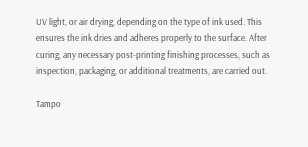UV light, or air drying, depending on the type of ink used. This ensures the ink dries and adheres properly to the surface. After curing, any necessary post-printing finishing processes, such as inspection, packaging, or additional treatments, are carried out.

Tampo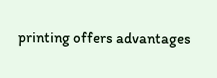printing offers advantages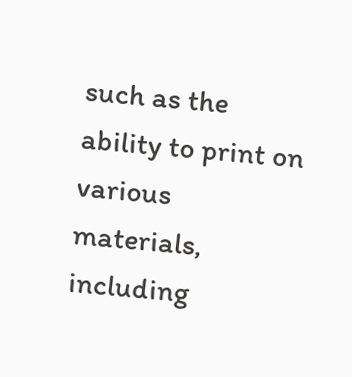such as the ability to print on various materials, including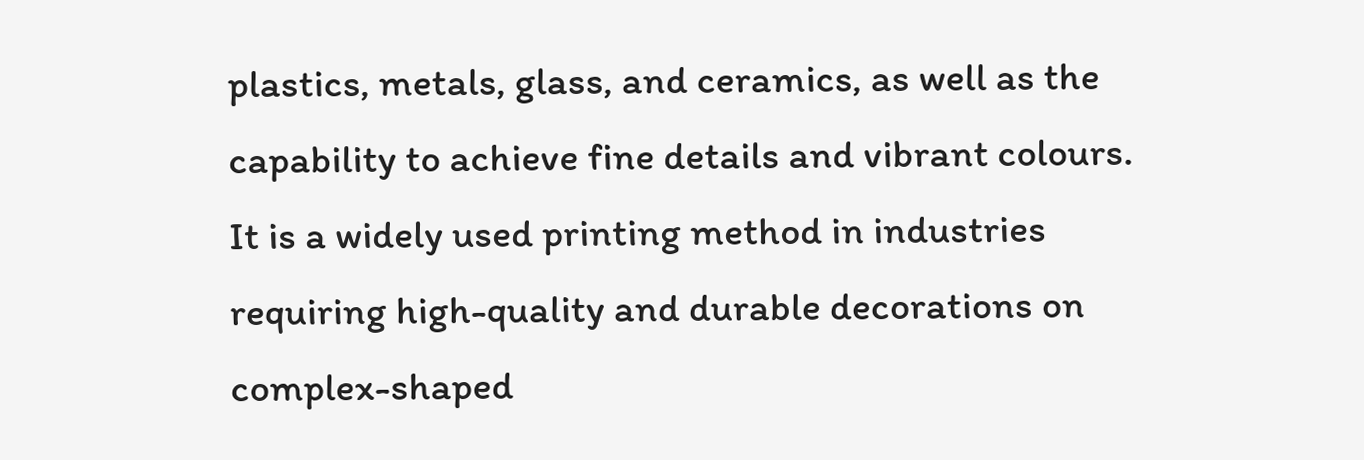plastics, metals, glass, and ceramics, as well as the capability to achieve fine details and vibrant colours. It is a widely used printing method in industries requiring high-quality and durable decorations on complex-shaped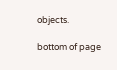objects.

bottom of page